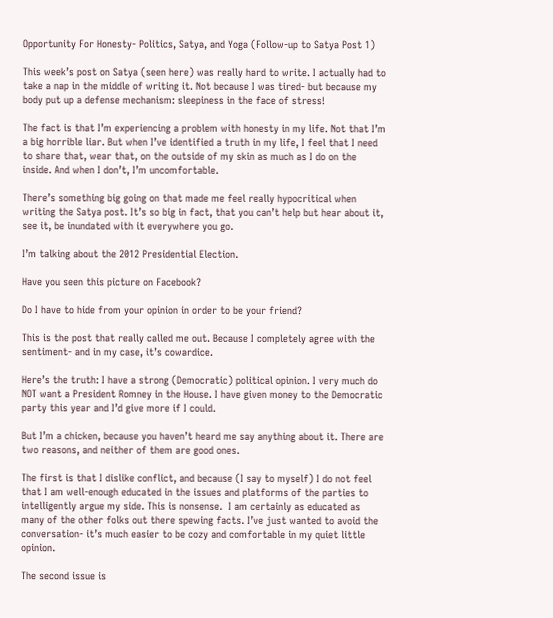Opportunity For Honesty- Politics, Satya, and Yoga (Follow-up to Satya Post 1)

This week’s post on Satya (seen here) was really hard to write. I actually had to take a nap in the middle of writing it. Not because I was tired- but because my body put up a defense mechanism: sleepiness in the face of stress!

The fact is that I’m experiencing a problem with honesty in my life. Not that I’m a big horrible liar. But when I’ve identified a truth in my life, I feel that I need to share that, wear that, on the outside of my skin as much as I do on the inside. And when I don’t, I’m uncomfortable.

There’s something big going on that made me feel really hypocritical when writing the Satya post. It’s so big in fact, that you can’t help but hear about it, see it, be inundated with it everywhere you go.

I’m talking about the 2012 Presidential Election.

Have you seen this picture on Facebook?

Do I have to hide from your opinion in order to be your friend?

This is the post that really called me out. Because I completely agree with the sentiment- and in my case, it’s cowardice.

Here’s the truth: I have a strong (Democratic) political opinion. I very much do NOT want a President Romney in the House. I have given money to the Democratic party this year and I’d give more if I could.

But I’m a chicken, because you haven’t heard me say anything about it. There are two reasons, and neither of them are good ones.

The first is that I dislike conflict, and because (I say to myself) I do not feel that I am well-enough educated in the issues and platforms of the parties to intelligently argue my side. This is nonsense.  I am certainly as educated as many of the other folks out there spewing facts. I’ve just wanted to avoid the conversation- it’s much easier to be cozy and comfortable in my quiet little opinion.

The second issue is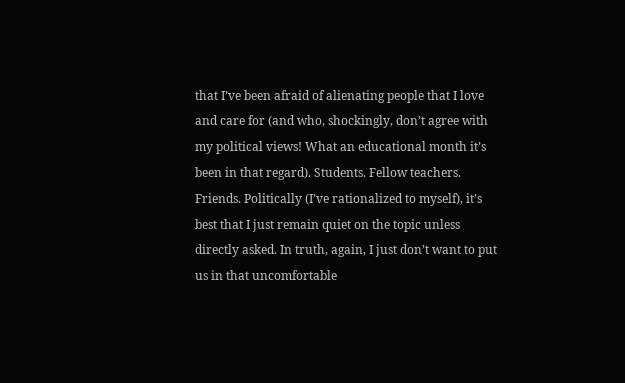that I’ve been afraid of alienating people that I love and care for (and who, shockingly, don’t agree with my political views! What an educational month it’s been in that regard). Students. Fellow teachers. Friends. Politically (I’ve rationalized to myself), it’s best that I just remain quiet on the topic unless directly asked. In truth, again, I just don’t want to put us in that uncomfortable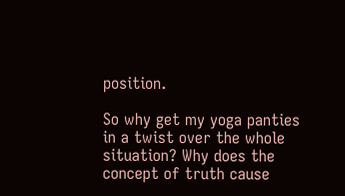position.

So why get my yoga panties in a twist over the whole situation? Why does the concept of truth cause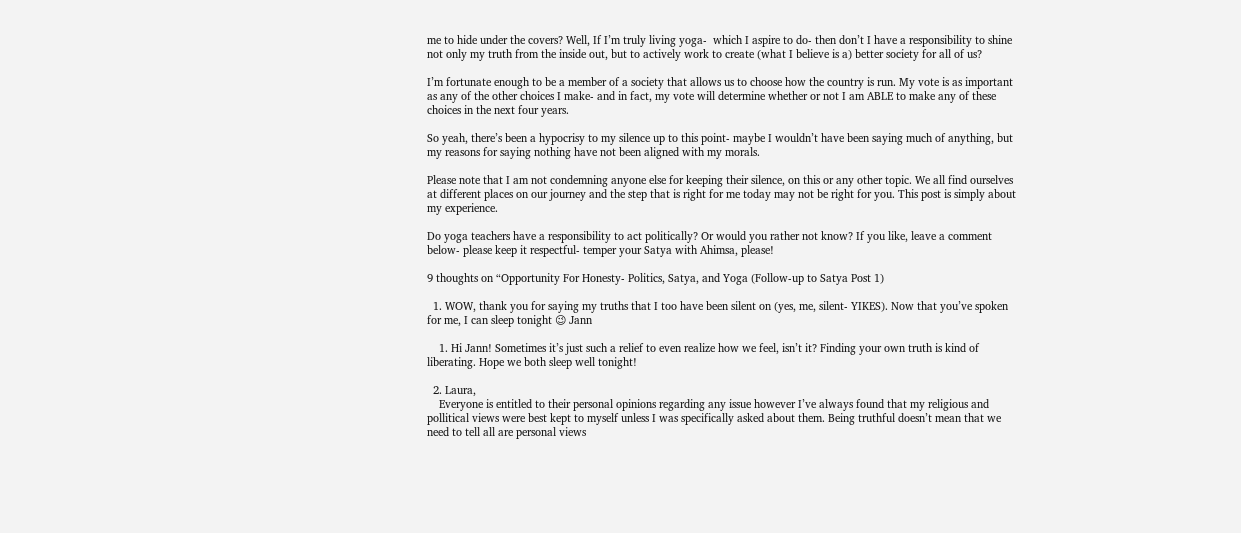me to hide under the covers? Well, If I’m truly living yoga-  which I aspire to do- then don’t I have a responsibility to shine not only my truth from the inside out, but to actively work to create (what I believe is a) better society for all of us?

I’m fortunate enough to be a member of a society that allows us to choose how the country is run. My vote is as important as any of the other choices I make- and in fact, my vote will determine whether or not I am ABLE to make any of these choices in the next four years.

So yeah, there’s been a hypocrisy to my silence up to this point- maybe I wouldn’t have been saying much of anything, but my reasons for saying nothing have not been aligned with my morals.

Please note that I am not condemning anyone else for keeping their silence, on this or any other topic. We all find ourselves at different places on our journey and the step that is right for me today may not be right for you. This post is simply about my experience.

Do yoga teachers have a responsibility to act politically? Or would you rather not know? If you like, leave a comment below- please keep it respectful- temper your Satya with Ahimsa, please!

9 thoughts on “Opportunity For Honesty- Politics, Satya, and Yoga (Follow-up to Satya Post 1)

  1. WOW, thank you for saying my truths that I too have been silent on (yes, me, silent- YIKES). Now that you’ve spoken for me, I can sleep tonight 😉 Jann

    1. Hi Jann! Sometimes it’s just such a relief to even realize how we feel, isn’t it? Finding your own truth is kind of liberating. Hope we both sleep well tonight!

  2. Laura,
    Everyone is entitled to their personal opinions regarding any issue however I’ve always found that my religious and pollitical views were best kept to myself unless I was specifically asked about them. Being truthful doesn’t mean that we need to tell all are personal views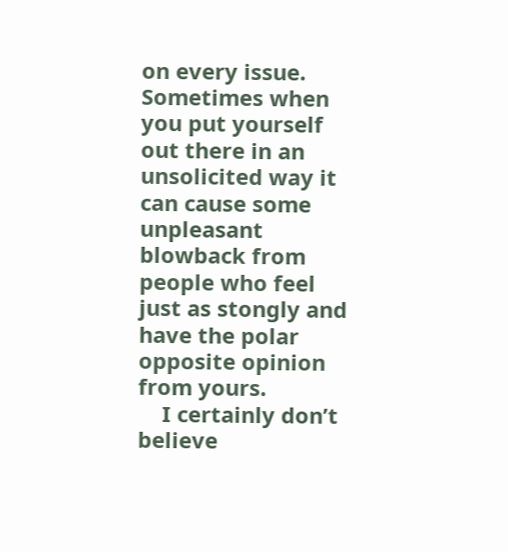on every issue. Sometimes when you put yourself out there in an unsolicited way it can cause some unpleasant blowback from people who feel just as stongly and have the polar opposite opinion from yours.
    I certainly don’t believe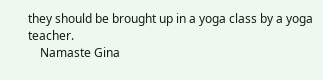they should be brought up in a yoga class by a yoga teacher.
    Namaste Gina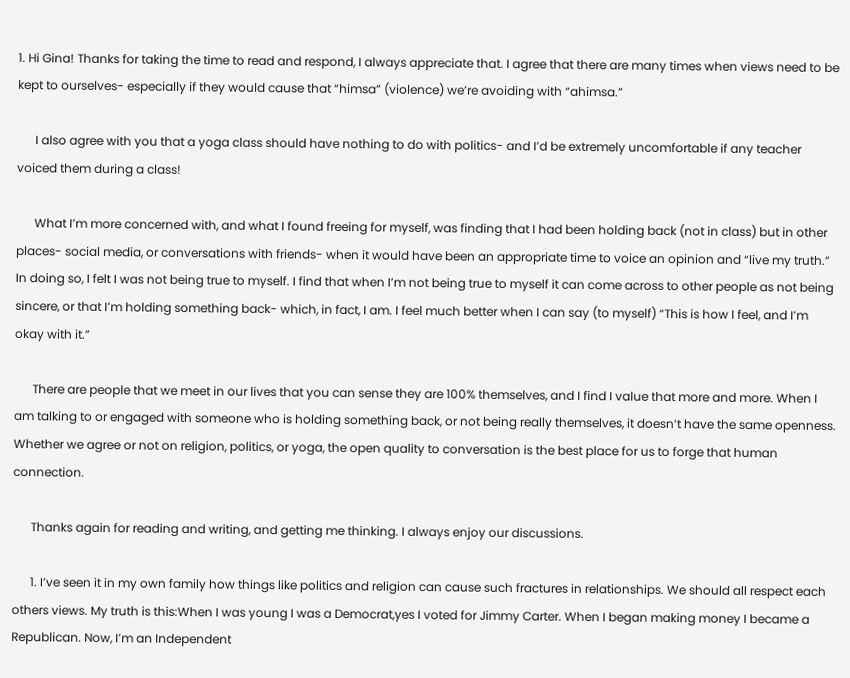1. Hi Gina! Thanks for taking the time to read and respond, I always appreciate that. I agree that there are many times when views need to be kept to ourselves- especially if they would cause that “himsa” (violence) we’re avoiding with “ahimsa.”

      I also agree with you that a yoga class should have nothing to do with politics- and I’d be extremely uncomfortable if any teacher voiced them during a class!

      What I’m more concerned with, and what I found freeing for myself, was finding that I had been holding back (not in class) but in other places- social media, or conversations with friends- when it would have been an appropriate time to voice an opinion and “live my truth.” In doing so, I felt I was not being true to myself. I find that when I’m not being true to myself it can come across to other people as not being sincere, or that I’m holding something back- which, in fact, I am. I feel much better when I can say (to myself) “This is how I feel, and I’m okay with it.”

      There are people that we meet in our lives that you can sense they are 100% themselves, and I find I value that more and more. When I am talking to or engaged with someone who is holding something back, or not being really themselves, it doesn’t have the same openness. Whether we agree or not on religion, politics, or yoga, the open quality to conversation is the best place for us to forge that human connection.

      Thanks again for reading and writing, and getting me thinking. I always enjoy our discussions.

      1. I’ve seen it in my own family how things like politics and religion can cause such fractures in relationships. We should all respect each others views. My truth is this:When I was young I was a Democrat,yes I voted for Jimmy Carter. When I began making money I became a Republican. Now, I’m an Independent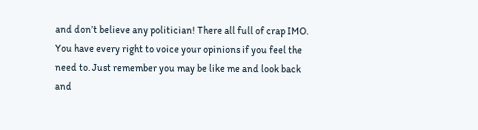and don’t believe any politician! There all full of crap IMO. You have every right to voice your opinions if you feel the need to. Just remember you may be like me and look back and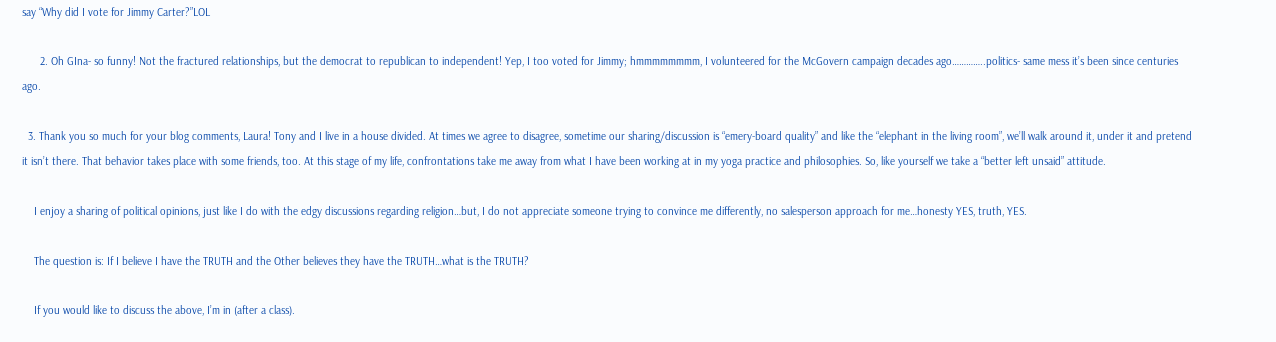say “Why did I vote for Jimmy Carter?”LOL

      2. Oh GIna- so funny! Not the fractured relationships, but the democrat to republican to independent! Yep, I too voted for Jimmy; hmmmmmmmm, I volunteered for the McGovern campaign decades ago…………..politics- same mess it’s been since centuries ago.

  3. Thank you so much for your blog comments, Laura! Tony and I live in a house divided. At times we agree to disagree, sometime our sharing/discussion is “emery-board quality” and like the “elephant in the living room”, we’ll walk around it, under it and pretend it isn’t there. That behavior takes place with some friends, too. At this stage of my life, confrontations take me away from what I have been working at in my yoga practice and philosophies. So, like yourself we take a “better left unsaid” attitude.

    I enjoy a sharing of political opinions, just like I do with the edgy discussions regarding religion…but, I do not appreciate someone trying to convince me differently, no salesperson approach for me…honesty YES, truth, YES.

    The question is: If I believe I have the TRUTH and the Other believes they have the TRUTH…what is the TRUTH?

    If you would like to discuss the above, I’m in (after a class).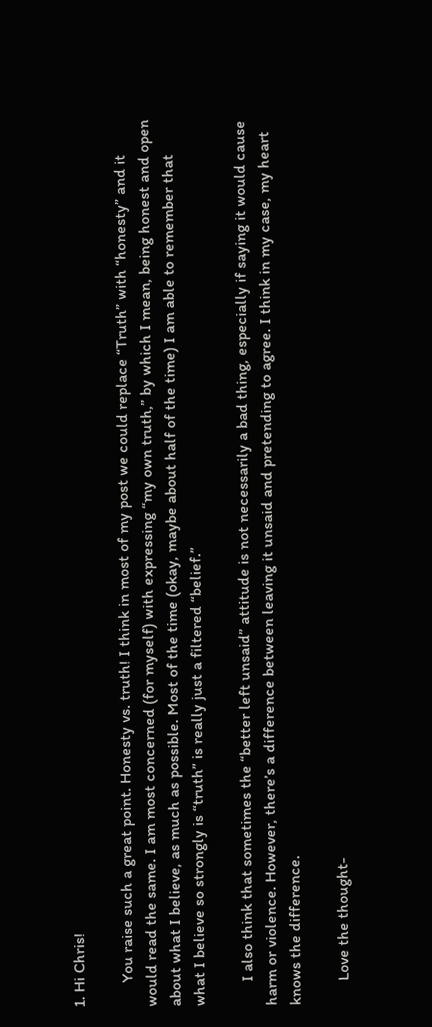1. Hi Chris!

      You raise such a great point. Honesty vs. truth! I think in most of my post we could replace “Truth” with “honesty” and it would read the same. I am most concerned (for myself) with expressing “my own truth,” by which I mean, being honest and open about what I believe, as much as possible. Most of the time (okay, maybe about half of the time) I am able to remember that what I believe so strongly is “truth” is really just a filtered “belief.”

      I also think that sometimes the “better left unsaid” attitude is not necessarily a bad thing, especially if saying it would cause harm or violence. However, there’s a difference between leaving it unsaid and pretending to agree. I think in my case, my heart knows the difference.

      Love the thought-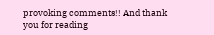provoking comments!! And thank you for reading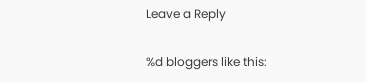Leave a Reply

%d bloggers like this: